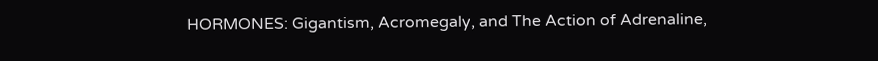HORMONES: Gigantism, Acromegaly, and The Action of Adrenaline,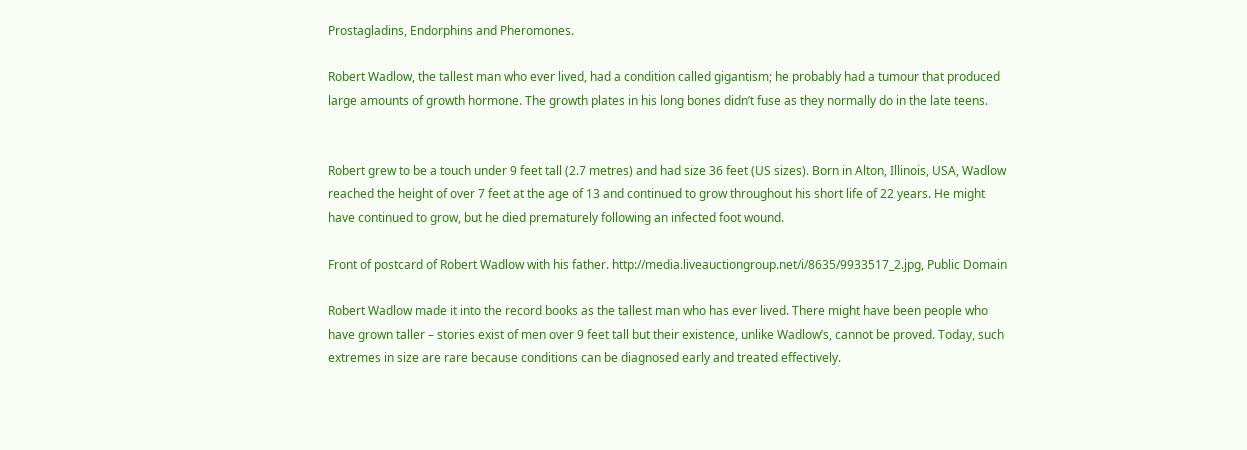Prostagladins, Endorphins and Pheromones.

Robert Wadlow, the tallest man who ever lived, had a condition called gigantism; he probably had a tumour that produced large amounts of growth hormone. The growth plates in his long bones didn’t fuse as they normally do in the late teens.


Robert grew to be a touch under 9 feet tall (2.7 metres) and had size 36 feet (US sizes). Born in Alton, Illinois, USA, Wadlow reached the height of over 7 feet at the age of 13 and continued to grow throughout his short life of 22 years. He might have continued to grow, but he died prematurely following an infected foot wound.

Front of postcard of Robert Wadlow with his father. http://media.liveauctiongroup.net/i/8635/9933517_2.jpg, Public Domain

Robert Wadlow made it into the record books as the tallest man who has ever lived. There might have been people who have grown taller – stories exist of men over 9 feet tall but their existence, unlike Wadlow’s, cannot be proved. Today, such extremes in size are rare because conditions can be diagnosed early and treated effectively.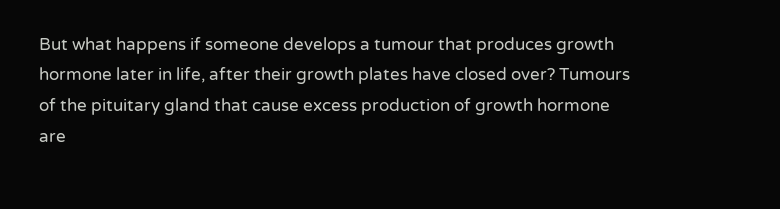But what happens if someone develops a tumour that produces growth hormone later in life, after their growth plates have closed over? Tumours of the pituitary gland that cause excess production of growth hormone are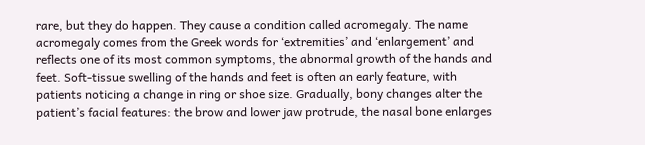rare, but they do happen. They cause a condition called acromegaly. The name acromegaly comes from the Greek words for ‘extremities’ and ‘enlargement’ and reflects one of its most common symptoms, the abnormal growth of the hands and feet. Soft-tissue swelling of the hands and feet is often an early feature, with patients noticing a change in ring or shoe size. Gradually, bony changes alter the patient’s facial features: the brow and lower jaw protrude, the nasal bone enlarges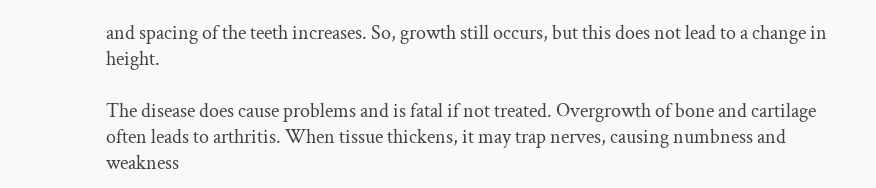and spacing of the teeth increases. So, growth still occurs, but this does not lead to a change in height.

The disease does cause problems and is fatal if not treated. Overgrowth of bone and cartilage often leads to arthritis. When tissue thickens, it may trap nerves, causing numbness and weakness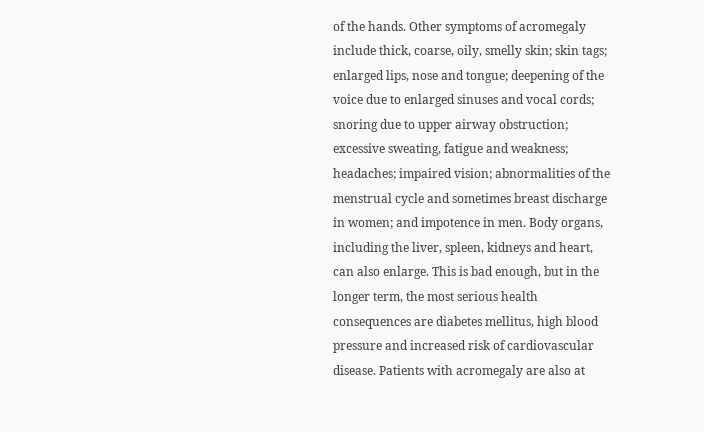of the hands. Other symptoms of acromegaly include thick, coarse, oily, smelly skin; skin tags; enlarged lips, nose and tongue; deepening of the voice due to enlarged sinuses and vocal cords; snoring due to upper airway obstruction; excessive sweating, fatigue and weakness; headaches; impaired vision; abnormalities of the menstrual cycle and sometimes breast discharge in women; and impotence in men. Body organs, including the liver, spleen, kidneys and heart, can also enlarge. This is bad enough, but in the longer term, the most serious health consequences are diabetes mellitus, high blood pressure and increased risk of cardiovascular disease. Patients with acromegaly are also at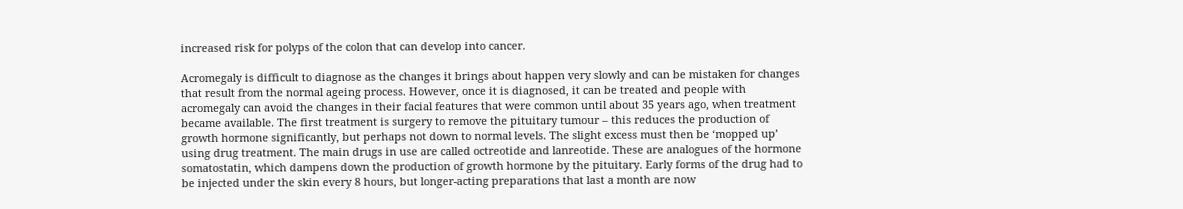increased risk for polyps of the colon that can develop into cancer.

Acromegaly is difficult to diagnose as the changes it brings about happen very slowly and can be mistaken for changes that result from the normal ageing process. However, once it is diagnosed, it can be treated and people with acromegaly can avoid the changes in their facial features that were common until about 35 years ago, when treatment became available. The first treatment is surgery to remove the pituitary tumour – this reduces the production of growth hormone significantly, but perhaps not down to normal levels. The slight excess must then be ‘mopped up’ using drug treatment. The main drugs in use are called octreotide and lanreotide. These are analogues of the hormone somatostatin, which dampens down the production of growth hormone by the pituitary. Early forms of the drug had to be injected under the skin every 8 hours, but longer-acting preparations that last a month are now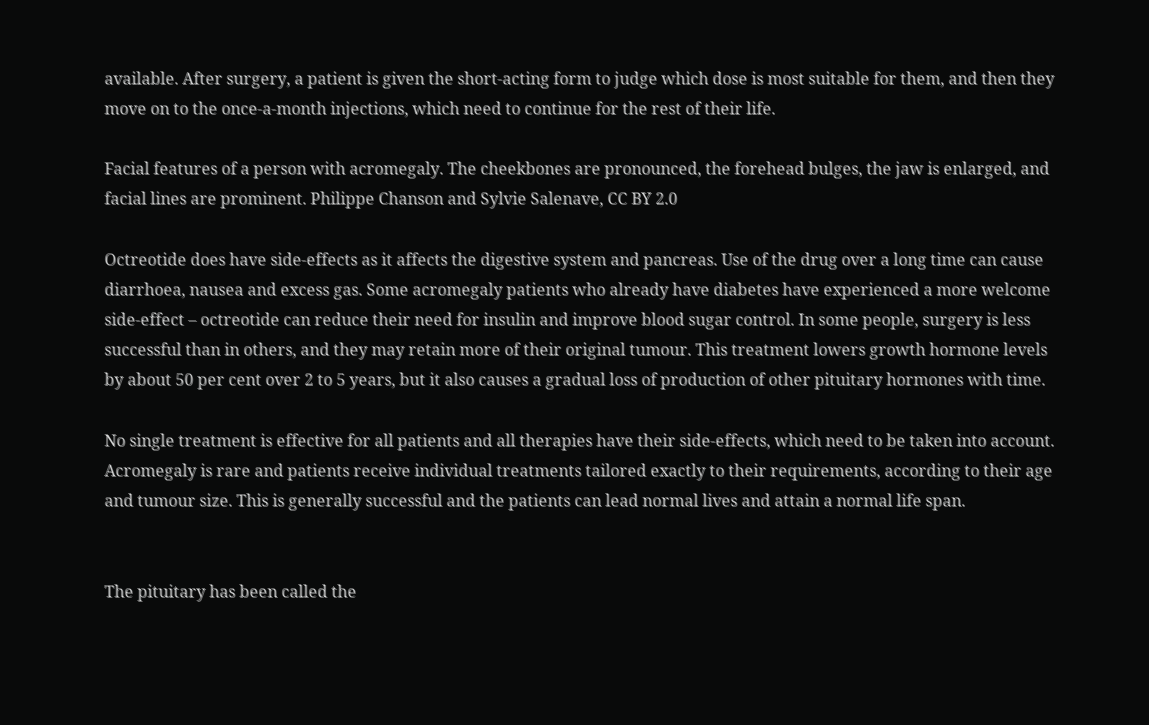available. After surgery, a patient is given the short-acting form to judge which dose is most suitable for them, and then they move on to the once-a-month injections, which need to continue for the rest of their life.

Facial features of a person with acromegaly. The cheekbones are pronounced, the forehead bulges, the jaw is enlarged, and facial lines are prominent. Philippe Chanson and Sylvie Salenave, CC BY 2.0

Octreotide does have side-effects as it affects the digestive system and pancreas. Use of the drug over a long time can cause diarrhoea, nausea and excess gas. Some acromegaly patients who already have diabetes have experienced a more welcome side-effect – octreotide can reduce their need for insulin and improve blood sugar control. In some people, surgery is less successful than in others, and they may retain more of their original tumour. This treatment lowers growth hormone levels by about 50 per cent over 2 to 5 years, but it also causes a gradual loss of production of other pituitary hormones with time.

No single treatment is effective for all patients and all therapies have their side-effects, which need to be taken into account. Acromegaly is rare and patients receive individual treatments tailored exactly to their requirements, according to their age and tumour size. This is generally successful and the patients can lead normal lives and attain a normal life span.


The pituitary has been called the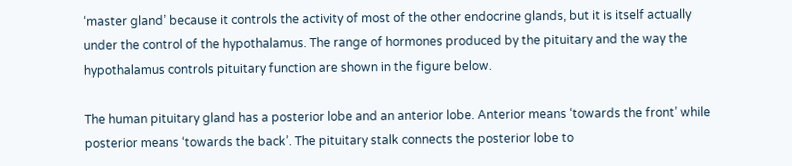‘master gland’ because it controls the activity of most of the other endocrine glands, but it is itself actually under the control of the hypothalamus. The range of hormones produced by the pituitary and the way the hypothalamus controls pituitary function are shown in the figure below.

The human pituitary gland has a posterior lobe and an anterior lobe. Anterior means ‘towards the front’ while posterior means ‘towards the back’. The pituitary stalk connects the posterior lobe to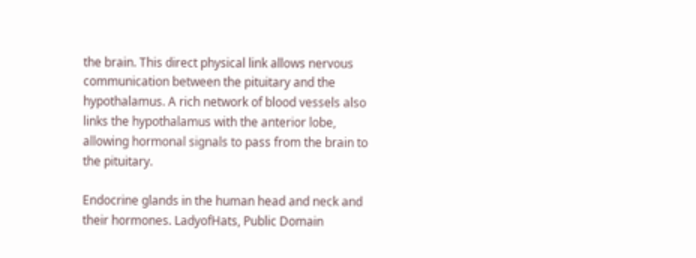the brain. This direct physical link allows nervous communication between the pituitary and the hypothalamus. A rich network of blood vessels also links the hypothalamus with the anterior lobe, allowing hormonal signals to pass from the brain to the pituitary.

Endocrine glands in the human head and neck and their hormones. LadyofHats, Public Domain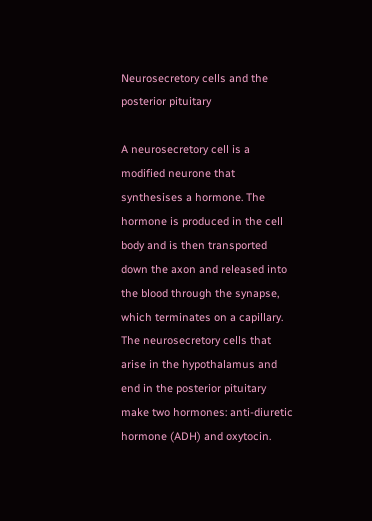Neurosecretory cells and the posterior pituitary

A neurosecretory cell is a modified neurone that synthesises a hormone. The hormone is produced in the cell body and is then transported down the axon and released into the blood through the synapse, which terminates on a capillary. The neurosecretory cells that arise in the hypothalamus and end in the posterior pituitary make two hormones: anti-diuretic hormone (ADH) and oxytocin.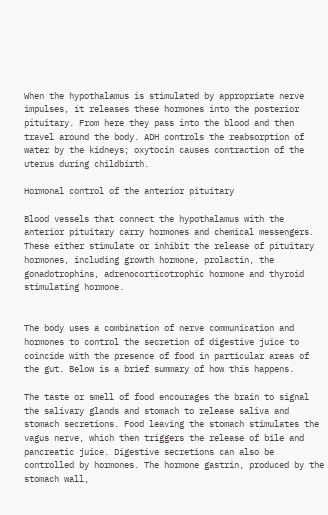When the hypothalamus is stimulated by appropriate nerve impulses, it releases these hormones into the posterior pituitary. From here they pass into the blood and then travel around the body. ADH controls the reabsorption of water by the kidneys; oxytocin causes contraction of the uterus during childbirth.

Hormonal control of the anterior pituitary

Blood vessels that connect the hypothalamus with the anterior pituitary carry hormones and chemical messengers. These either stimulate or inhibit the release of pituitary hormones, including growth hormone, prolactin, the gonadotrophins, adrenocorticotrophic hormone and thyroid stimulating hormone.


The body uses a combination of nerve communication and hormones to control the secretion of digestive juice to coincide with the presence of food in particular areas of the gut. Below is a brief summary of how this happens.

The taste or smell of food encourages the brain to signal the salivary glands and stomach to release saliva and stomach secretions. Food leaving the stomach stimulates the vagus nerve, which then triggers the release of bile and pancreatic juice. Digestive secretions can also be controlled by hormones. The hormone gastrin, produced by the stomach wall,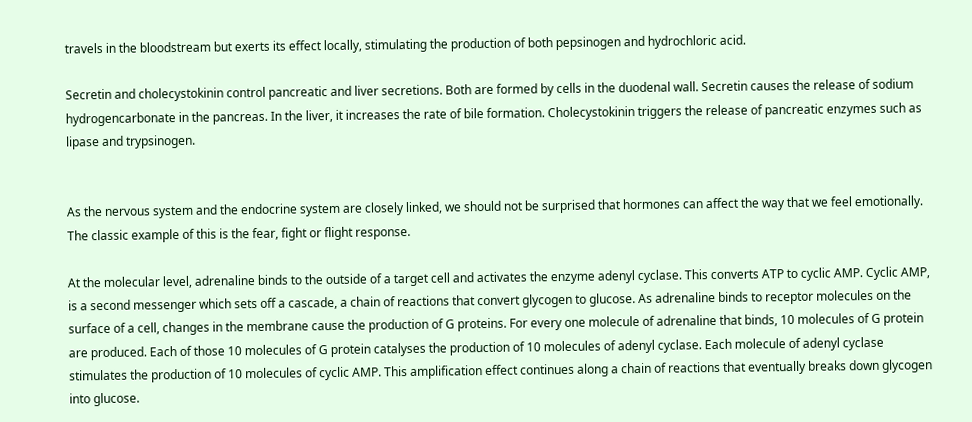travels in the bloodstream but exerts its effect locally, stimulating the production of both pepsinogen and hydrochloric acid.

Secretin and cholecystokinin control pancreatic and liver secretions. Both are formed by cells in the duodenal wall. Secretin causes the release of sodium hydrogencarbonate in the pancreas. In the liver, it increases the rate of bile formation. Cholecystokinin triggers the release of pancreatic enzymes such as lipase and trypsinogen.


As the nervous system and the endocrine system are closely linked, we should not be surprised that hormones can affect the way that we feel emotionally. The classic example of this is the fear, fight or flight response.

At the molecular level, adrenaline binds to the outside of a target cell and activates the enzyme adenyl cyclase. This converts ATP to cyclic AMP. Cyclic AMP, is a second messenger which sets off a cascade, a chain of reactions that convert glycogen to glucose. As adrenaline binds to receptor molecules on the surface of a cell, changes in the membrane cause the production of G proteins. For every one molecule of adrenaline that binds, 10 molecules of G protein are produced. Each of those 10 molecules of G protein catalyses the production of 10 molecules of adenyl cyclase. Each molecule of adenyl cyclase stimulates the production of 10 molecules of cyclic AMP. This amplification effect continues along a chain of reactions that eventually breaks down glycogen into glucose.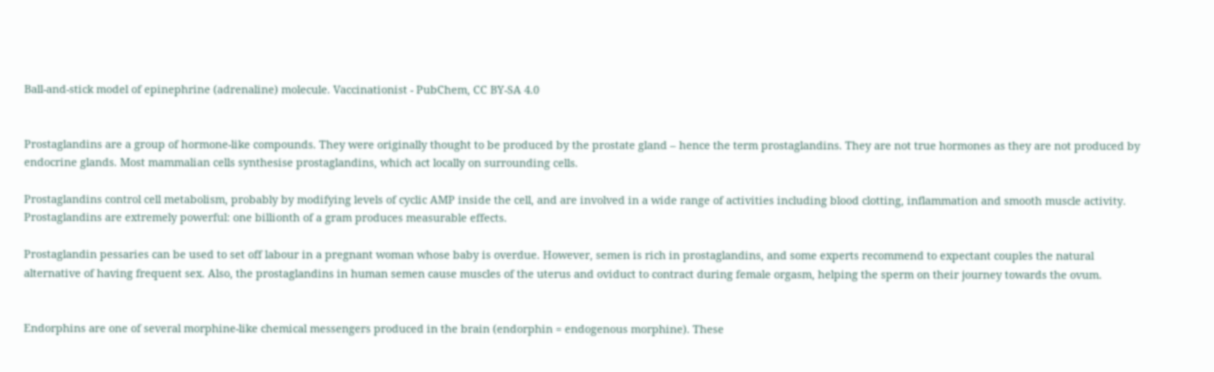Ball-and-stick model of epinephrine (adrenaline) molecule. Vaccinationist - PubChem, CC BY-SA 4.0


Prostaglandins are a group of hormone-like compounds. They were originally thought to be produced by the prostate gland – hence the term prostaglandins. They are not true hormones as they are not produced by endocrine glands. Most mammalian cells synthesise prostaglandins, which act locally on surrounding cells.

Prostaglandins control cell metabolism, probably by modifying levels of cyclic AMP inside the cell, and are involved in a wide range of activities including blood clotting, inflammation and smooth muscle activity. Prostaglandins are extremely powerful: one billionth of a gram produces measurable effects.

Prostaglandin pessaries can be used to set off labour in a pregnant woman whose baby is overdue. However, semen is rich in prostaglandins, and some experts recommend to expectant couples the natural alternative of having frequent sex. Also, the prostaglandins in human semen cause muscles of the uterus and oviduct to contract during female orgasm, helping the sperm on their journey towards the ovum.


Endorphins are one of several morphine-like chemical messengers produced in the brain (endorphin = endogenous morphine). These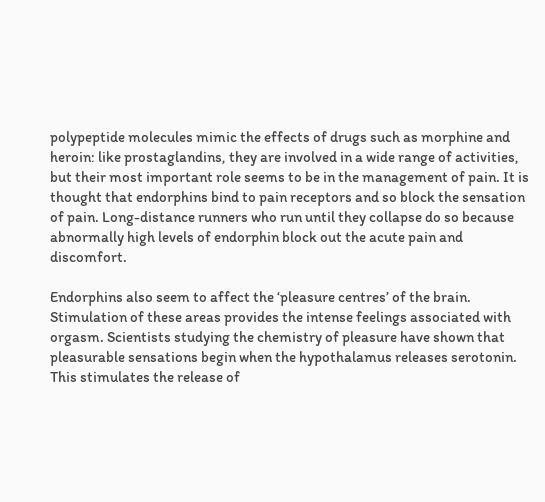polypeptide molecules mimic the effects of drugs such as morphine and heroin: like prostaglandins, they are involved in a wide range of activities, but their most important role seems to be in the management of pain. It is thought that endorphins bind to pain receptors and so block the sensation of pain. Long-distance runners who run until they collapse do so because abnormally high levels of endorphin block out the acute pain and discomfort.

Endorphins also seem to affect the ‘pleasure centres’ of the brain. Stimulation of these areas provides the intense feelings associated with orgasm. Scientists studying the chemistry of pleasure have shown that pleasurable sensations begin when the hypothalamus releases serotonin. This stimulates the release of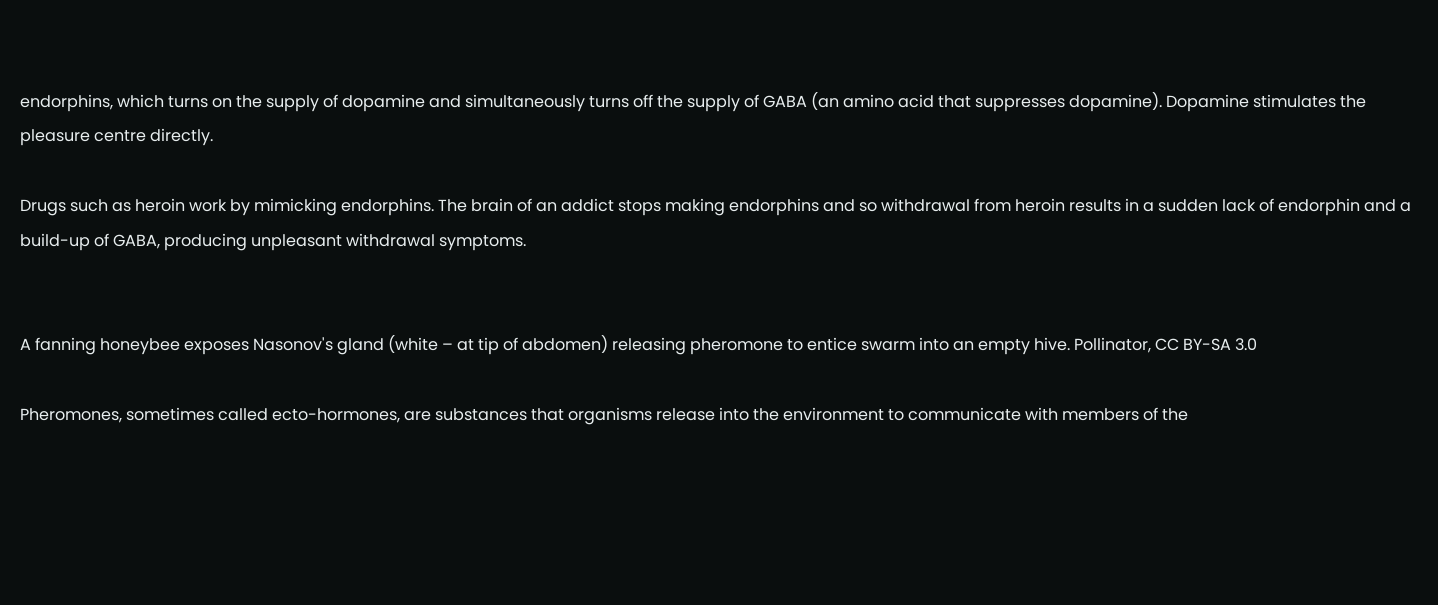endorphins, which turns on the supply of dopamine and simultaneously turns off the supply of GABA (an amino acid that suppresses dopamine). Dopamine stimulates the pleasure centre directly.

Drugs such as heroin work by mimicking endorphins. The brain of an addict stops making endorphins and so withdrawal from heroin results in a sudden lack of endorphin and a build-up of GABA, producing unpleasant withdrawal symptoms.


A fanning honeybee exposes Nasonov's gland (white – at tip of abdomen) releasing pheromone to entice swarm into an empty hive. Pollinator, CC BY-SA 3.0

Pheromones, sometimes called ecto-hormones, are substances that organisms release into the environment to communicate with members of the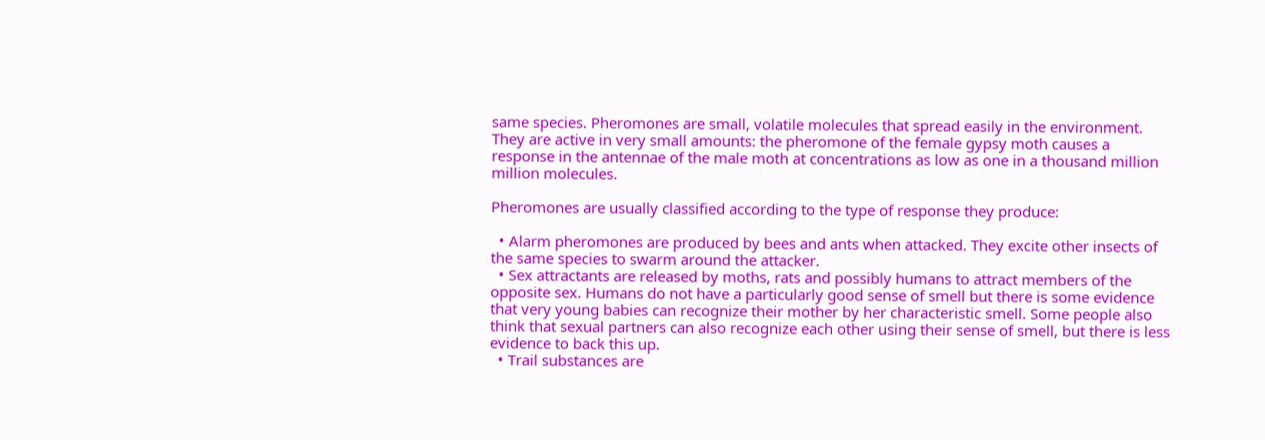same species. Pheromones are small, volatile molecules that spread easily in the environment. They are active in very small amounts: the pheromone of the female gypsy moth causes a response in the antennae of the male moth at concentrations as low as one in a thousand million million molecules.

Pheromones are usually classified according to the type of response they produce:

  • Alarm pheromones are produced by bees and ants when attacked. They excite other insects of the same species to swarm around the attacker.
  • Sex attractants are released by moths, rats and possibly humans to attract members of the opposite sex. Humans do not have a particularly good sense of smell but there is some evidence that very young babies can recognize their mother by her characteristic smell. Some people also think that sexual partners can also recognize each other using their sense of smell, but there is less evidence to back this up.
  • Trail substances are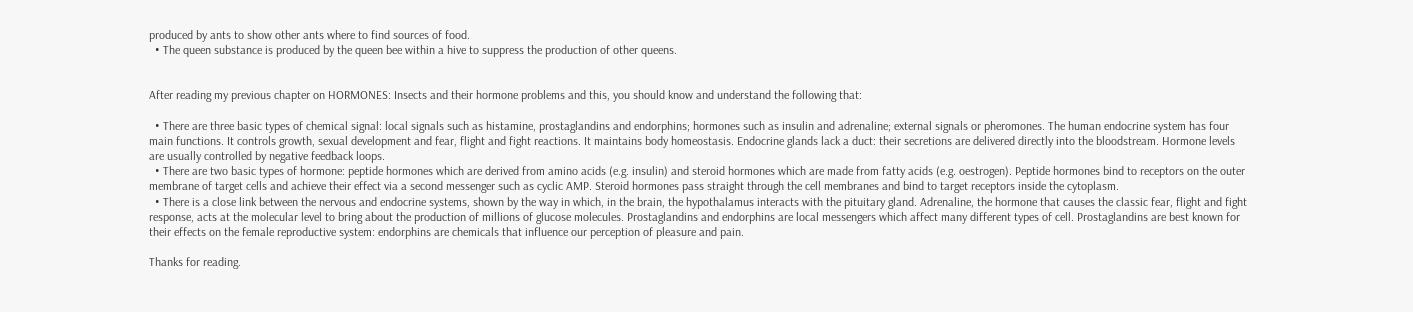produced by ants to show other ants where to find sources of food.
  • The queen substance is produced by the queen bee within a hive to suppress the production of other queens.


After reading my previous chapter on HORMONES: Insects and their hormone problems and this, you should know and understand the following that:

  • There are three basic types of chemical signal: local signals such as histamine, prostaglandins and endorphins; hormones such as insulin and adrenaline; external signals or pheromones. The human endocrine system has four main functions. It controls growth, sexual development and fear, flight and fight reactions. It maintains body homeostasis. Endocrine glands lack a duct: their secretions are delivered directly into the bloodstream. Hormone levels are usually controlled by negative feedback loops.
  • There are two basic types of hormone: peptide hormones which are derived from amino acids (e.g. insulin) and steroid hormones which are made from fatty acids (e.g. oestrogen). Peptide hormones bind to receptors on the outer membrane of target cells and achieve their effect via a second messenger such as cyclic AMP. Steroid hormones pass straight through the cell membranes and bind to target receptors inside the cytoplasm.
  • There is a close link between the nervous and endocrine systems, shown by the way in which, in the brain, the hypothalamus interacts with the pituitary gland. Adrenaline, the hormone that causes the classic fear, flight and fight response, acts at the molecular level to bring about the production of millions of glucose molecules. Prostaglandins and endorphins are local messengers which affect many different types of cell. Prostaglandins are best known for their effects on the female reproductive system: endorphins are chemicals that influence our perception of pleasure and pain.

Thanks for reading.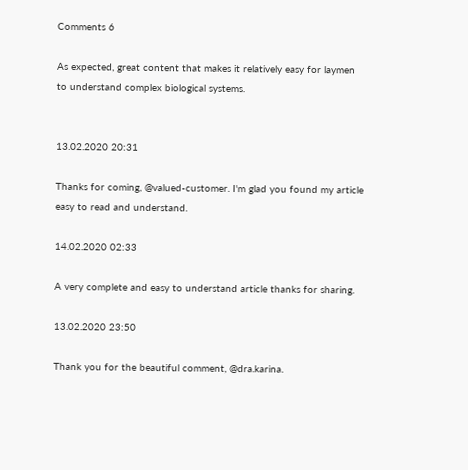Comments 6

As expected, great content that makes it relatively easy for laymen to understand complex biological systems.


13.02.2020 20:31

Thanks for coming, @valued-customer. I'm glad you found my article easy to read and understand.

14.02.2020 02:33

A very complete and easy to understand article thanks for sharing.

13.02.2020 23:50

Thank you for the beautiful comment, @dra.karina.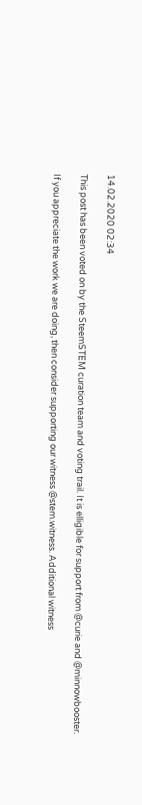14.02.2020 02:34

This post has been voted on by the SteemSTEM curation team and voting trail. It is elligible for support from @curie and @minnowbooster.

If you appreciate the work we are doing, then consider supporting our witness @stem.witness. Additional witness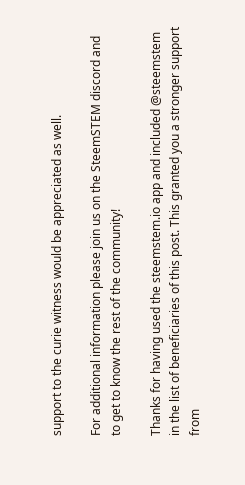support to the curie witness would be appreciated as well.

For additional information please join us on the SteemSTEM discord and to get to know the rest of the community!

Thanks for having used the steemstem.io app and included @steemstem in the list of beneficiaries of this post. This granted you a stronger support from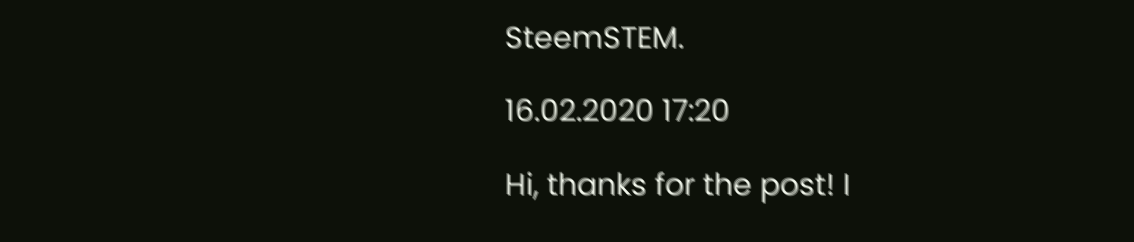SteemSTEM.

16.02.2020 17:20

Hi, thanks for the post! I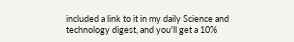included a link to it in my daily Science and technology digest, and you'll get a 10%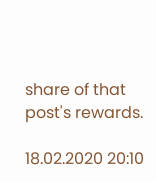share of that post's rewards.

18.02.2020 20:10